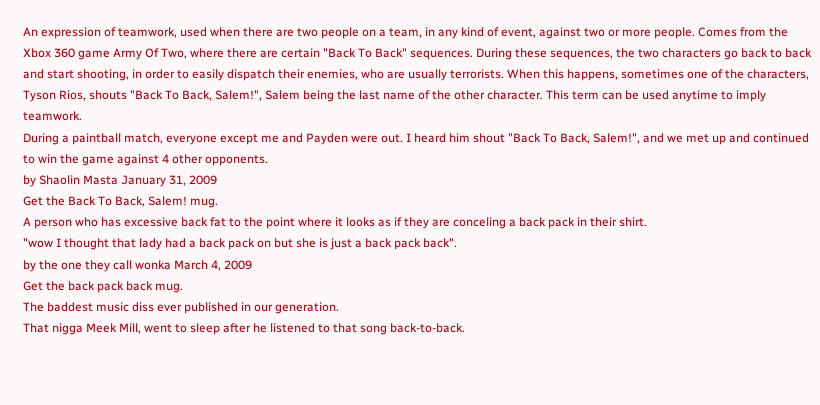An expression of teamwork, used when there are two people on a team, in any kind of event, against two or more people. Comes from the Xbox 360 game Army Of Two, where there are certain "Back To Back" sequences. During these sequences, the two characters go back to back and start shooting, in order to easily dispatch their enemies, who are usually terrorists. When this happens, sometimes one of the characters, Tyson Rios, shouts "Back To Back, Salem!", Salem being the last name of the other character. This term can be used anytime to imply teamwork.
During a paintball match, everyone except me and Payden were out. I heard him shout "Back To Back, Salem!", and we met up and continued to win the game against 4 other opponents.
by Shaolin Masta January 31, 2009
Get the Back To Back, Salem! mug.
A person who has excessive back fat to the point where it looks as if they are conceling a back pack in their shirt.
"wow I thought that lady had a back pack on but she is just a back pack back".
by the one they call wonka March 4, 2009
Get the back pack back mug.
The baddest music diss ever published in our generation.
That nigga Meek Mill, went to sleep after he listened to that song back-to-back.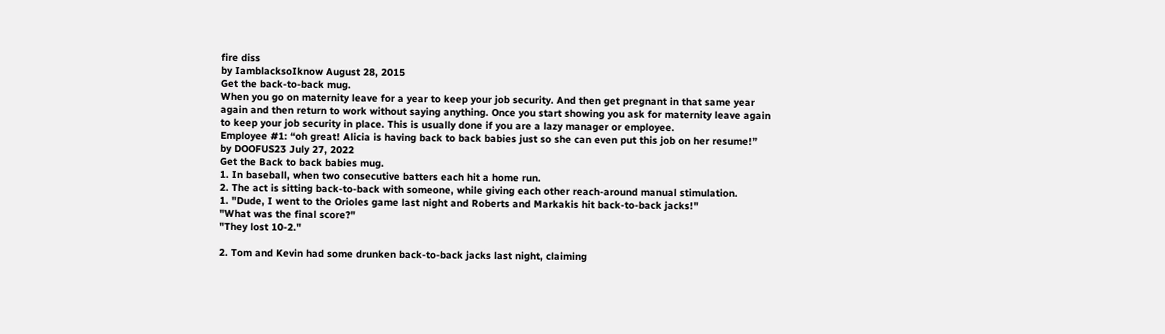fire diss
by IamblacksoIknow August 28, 2015
Get the back-to-back mug.
When you go on maternity leave for a year to keep your job security. And then get pregnant in that same year again and then return to work without saying anything. Once you start showing you ask for maternity leave again to keep your job security in place. This is usually done if you are a lazy manager or employee.
Employee #1: “oh great! Alicia is having back to back babies just so she can even put this job on her resume!”
by DOOFUS23 July 27, 2022
Get the Back to back babies mug.
1. In baseball, when two consecutive batters each hit a home run.
2. The act is sitting back-to-back with someone, while giving each other reach-around manual stimulation.
1. "Dude, I went to the Orioles game last night and Roberts and Markakis hit back-to-back jacks!"
"What was the final score?"
"They lost 10-2."

2. Tom and Kevin had some drunken back-to-back jacks last night, claiming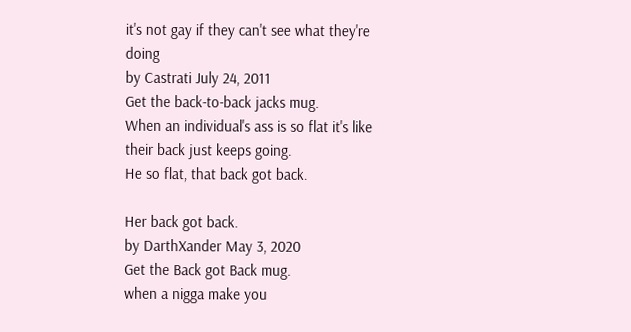it's not gay if they can't see what they're doing
by Castrati July 24, 2011
Get the back-to-back jacks mug.
When an individual's ass is so flat it's like their back just keeps going.
He so flat, that back got back.

Her back got back.
by DarthXander May 3, 2020
Get the Back got Back mug.
when a nigga make you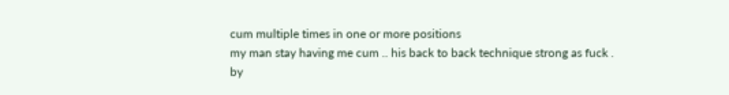cum multiple times in one or more positions
my man stay having me cum .. his back to back technique strong as fuck .
by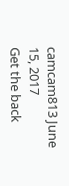camcam813 June 15, 2017
Get the back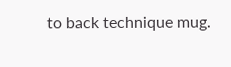to back technique mug.